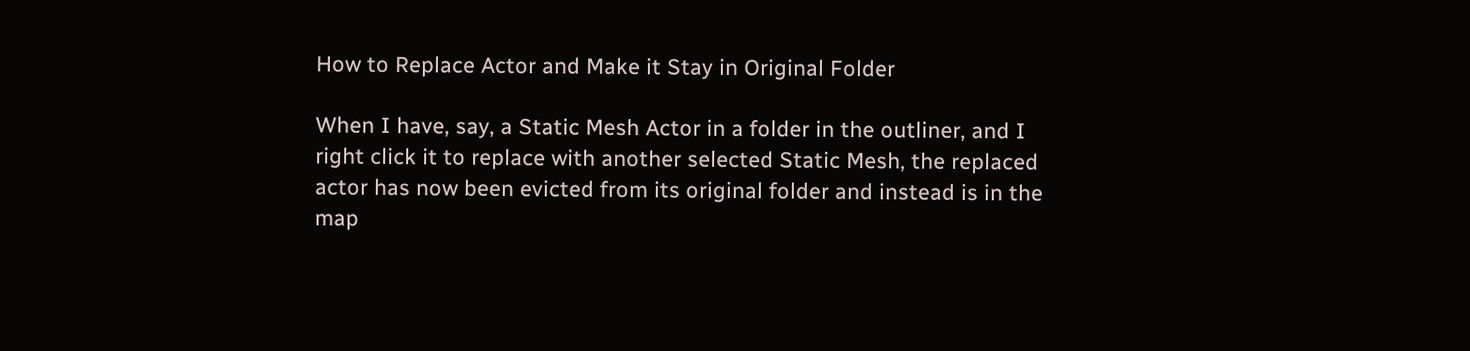How to Replace Actor and Make it Stay in Original Folder

When I have, say, a Static Mesh Actor in a folder in the outliner, and I right click it to replace with another selected Static Mesh, the replaced actor has now been evicted from its original folder and instead is in the map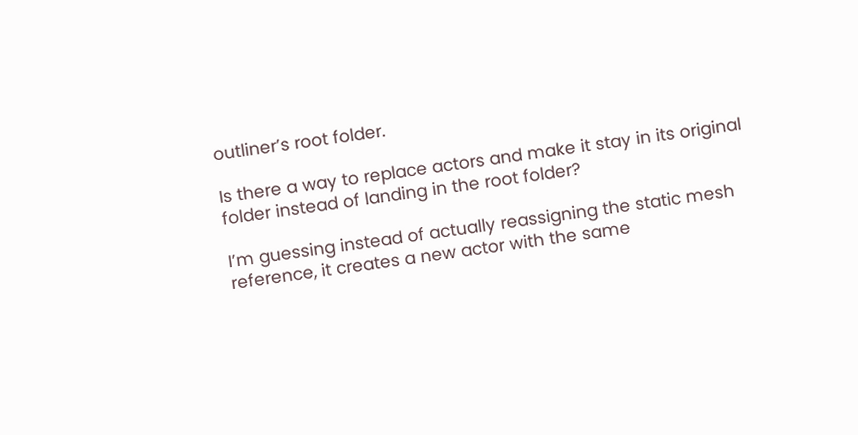outliner’s root folder.

Is there a way to replace actors and make it stay in its original folder instead of landing in the root folder?

I’m guessing instead of actually reassigning the static mesh reference, it creates a new actor with the same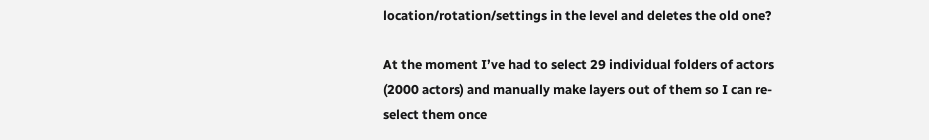location/rotation/settings in the level and deletes the old one?

At the moment I’ve had to select 29 individual folders of actors (2000 actors) and manually make layers out of them so I can re-select them once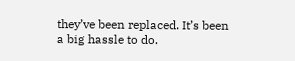they’ve been replaced. It’s been a big hassle to do.